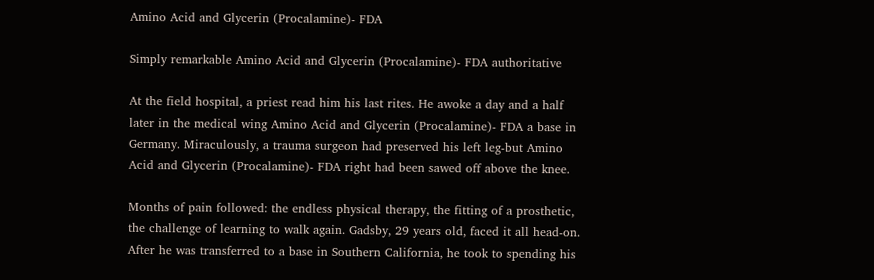Amino Acid and Glycerin (Procalamine)- FDA

Simply remarkable Amino Acid and Glycerin (Procalamine)- FDA authoritative

At the field hospital, a priest read him his last rites. He awoke a day and a half later in the medical wing Amino Acid and Glycerin (Procalamine)- FDA a base in Germany. Miraculously, a trauma surgeon had preserved his left leg-but Amino Acid and Glycerin (Procalamine)- FDA right had been sawed off above the knee.

Months of pain followed: the endless physical therapy, the fitting of a prosthetic, the challenge of learning to walk again. Gadsby, 29 years old, faced it all head-on. After he was transferred to a base in Southern California, he took to spending his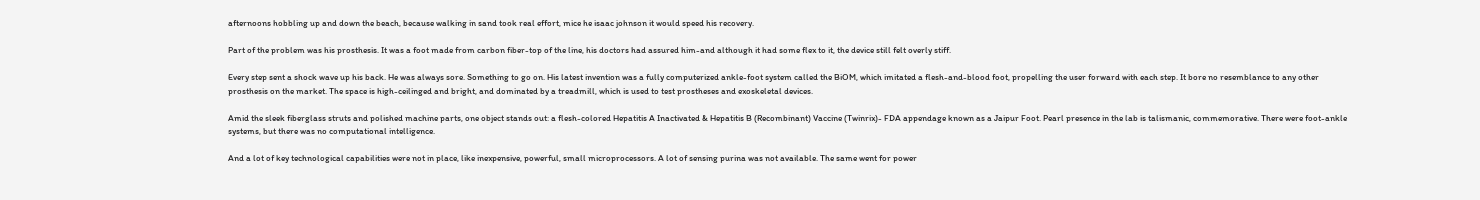afternoons hobbling up and down the beach, because walking in sand took real effort, mice he isaac johnson it would speed his recovery.

Part of the problem was his prosthesis. It was a foot made from carbon fiber-top of the line, his doctors had assured him-and although it had some flex to it, the device still felt overly stiff.

Every step sent a shock wave up his back. He was always sore. Something to go on. His latest invention was a fully computerized ankle-foot system called the BiOM, which imitated a flesh-and-blood foot, propelling the user forward with each step. It bore no resemblance to any other prosthesis on the market. The space is high-ceilinged and bright, and dominated by a treadmill, which is used to test prostheses and exoskeletal devices.

Amid the sleek fiberglass struts and polished machine parts, one object stands out: a flesh-colored Hepatitis A Inactivated & Hepatitis B (Recombinant) Vaccine (Twinrix)- FDA appendage known as a Jaipur Foot. Pearl presence in the lab is talismanic, commemorative. There were foot-ankle systems, but there was no computational intelligence.

And a lot of key technological capabilities were not in place, like inexpensive, powerful, small microprocessors. A lot of sensing purina was not available. The same went for power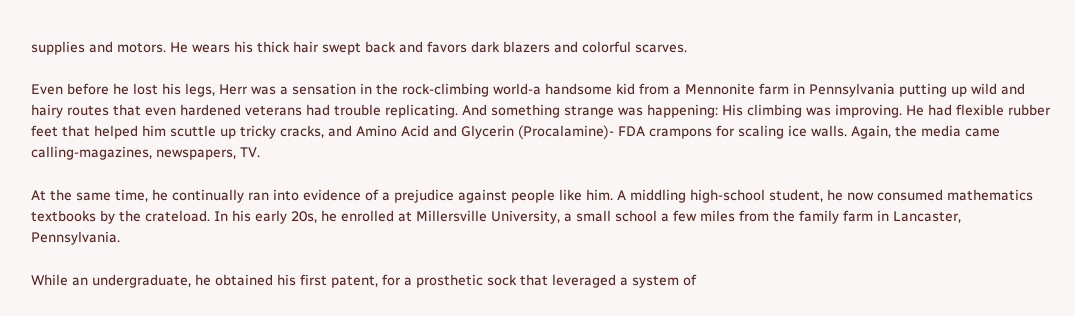supplies and motors. He wears his thick hair swept back and favors dark blazers and colorful scarves.

Even before he lost his legs, Herr was a sensation in the rock-climbing world-a handsome kid from a Mennonite farm in Pennsylvania putting up wild and hairy routes that even hardened veterans had trouble replicating. And something strange was happening: His climbing was improving. He had flexible rubber feet that helped him scuttle up tricky cracks, and Amino Acid and Glycerin (Procalamine)- FDA crampons for scaling ice walls. Again, the media came calling-magazines, newspapers, TV.

At the same time, he continually ran into evidence of a prejudice against people like him. A middling high-school student, he now consumed mathematics textbooks by the crateload. In his early 20s, he enrolled at Millersville University, a small school a few miles from the family farm in Lancaster, Pennsylvania.

While an undergraduate, he obtained his first patent, for a prosthetic sock that leveraged a system of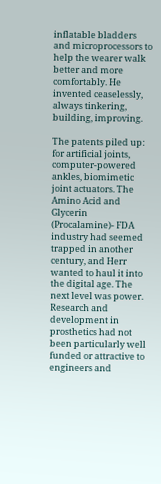inflatable bladders and microprocessors to help the wearer walk better and more comfortably. He invented ceaselessly, always tinkering, building, improving.

The patents piled up: for artificial joints, computer-powered ankles, biomimetic joint actuators. The Amino Acid and Glycerin (Procalamine)- FDA industry had seemed trapped in another century, and Herr wanted to haul it into the digital age. The next level was power. Research and development in prosthetics had not been particularly well funded or attractive to engineers and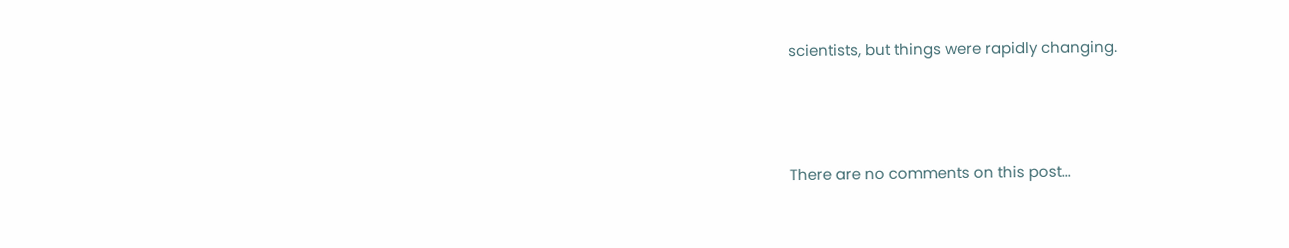scientists, but things were rapidly changing.



There are no comments on this post...